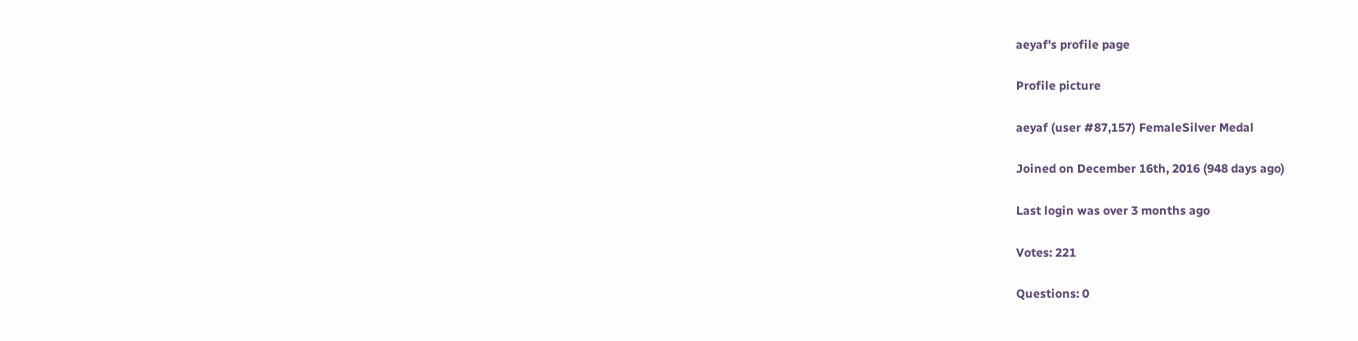aeyaf's profile page

Profile picture

aeyaf (user #87,157) FemaleSilver Medal

Joined on December 16th, 2016 (948 days ago)

Last login was over 3 months ago

Votes: 221

Questions: 0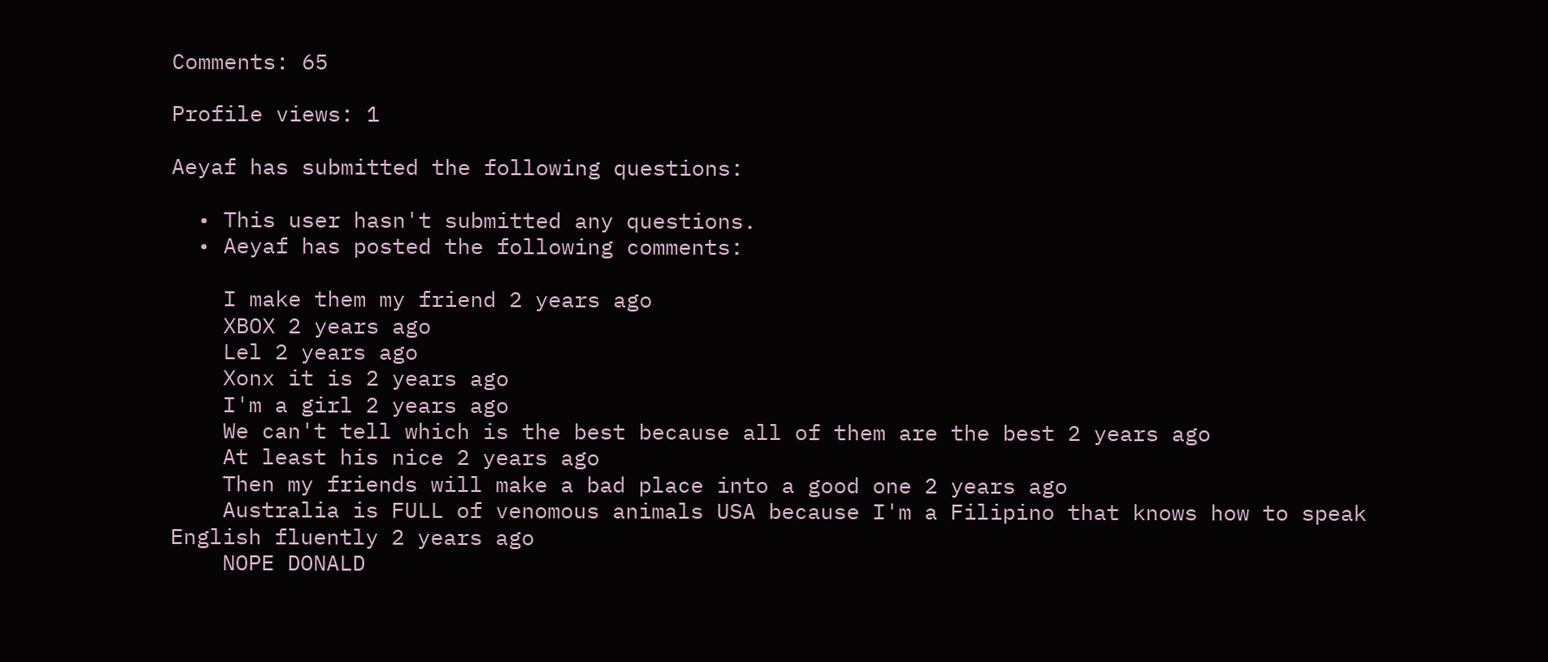Comments: 65

Profile views: 1

Aeyaf has submitted the following questions:

  • This user hasn't submitted any questions.
  • Aeyaf has posted the following comments:

    I make them my friend 2 years ago
    XBOX 2 years ago
    Lel 2 years ago
    Xonx it is 2 years ago
    I'm a girl 2 years ago
    We can't tell which is the best because all of them are the best 2 years ago
    At least his nice 2 years ago
    Then my friends will make a bad place into a good one 2 years ago
    Australia is FULL of venomous animals USA because I'm a Filipino that knows how to speak English fluently 2 years ago
    NOPE DONALD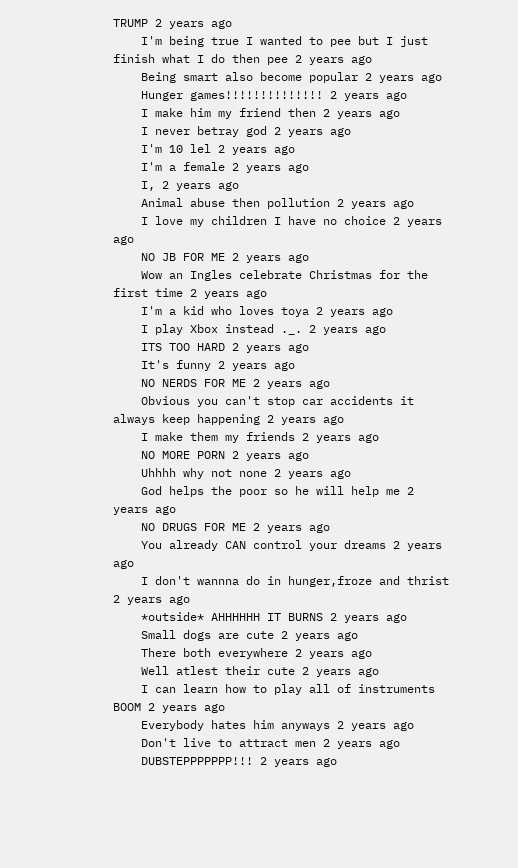TRUMP 2 years ago
    I'm being true I wanted to pee but I just finish what I do then pee 2 years ago
    Being smart also become popular 2 years ago
    Hunger games!!!!!!!!!!!!!! 2 years ago
    I make him my friend then 2 years ago
    I never betray god 2 years ago
    I'm 10 lel 2 years ago
    I'm a female 2 years ago
    I, 2 years ago
    Animal abuse then pollution 2 years ago
    I love my children I have no choice 2 years ago
    NO JB FOR ME 2 years ago
    Wow an Ingles celebrate Christmas for the first time 2 years ago
    I'm a kid who loves toya 2 years ago
    I play Xbox instead ._. 2 years ago
    ITS TOO HARD 2 years ago
    It's funny 2 years ago
    NO NERDS FOR ME 2 years ago
    Obvious you can't stop car accidents it always keep happening 2 years ago
    I make them my friends 2 years ago
    NO MORE PORN 2 years ago
    Uhhhh why not none 2 years ago
    God helps the poor so he will help me 2 years ago
    NO DRUGS FOR ME 2 years ago
    You already CAN control your dreams 2 years ago
    I don't wannna do in hunger,froze and thrist 2 years ago
    *outside* AHHHHHH IT BURNS 2 years ago
    Small dogs are cute 2 years ago
    There both everywhere 2 years ago
    Well atlest their cute 2 years ago
    I can learn how to play all of instruments BOOM 2 years ago
    Everybody hates him anyways 2 years ago
    Don't live to attract men 2 years ago
    DUBSTEPPPPPPP!!! 2 years ago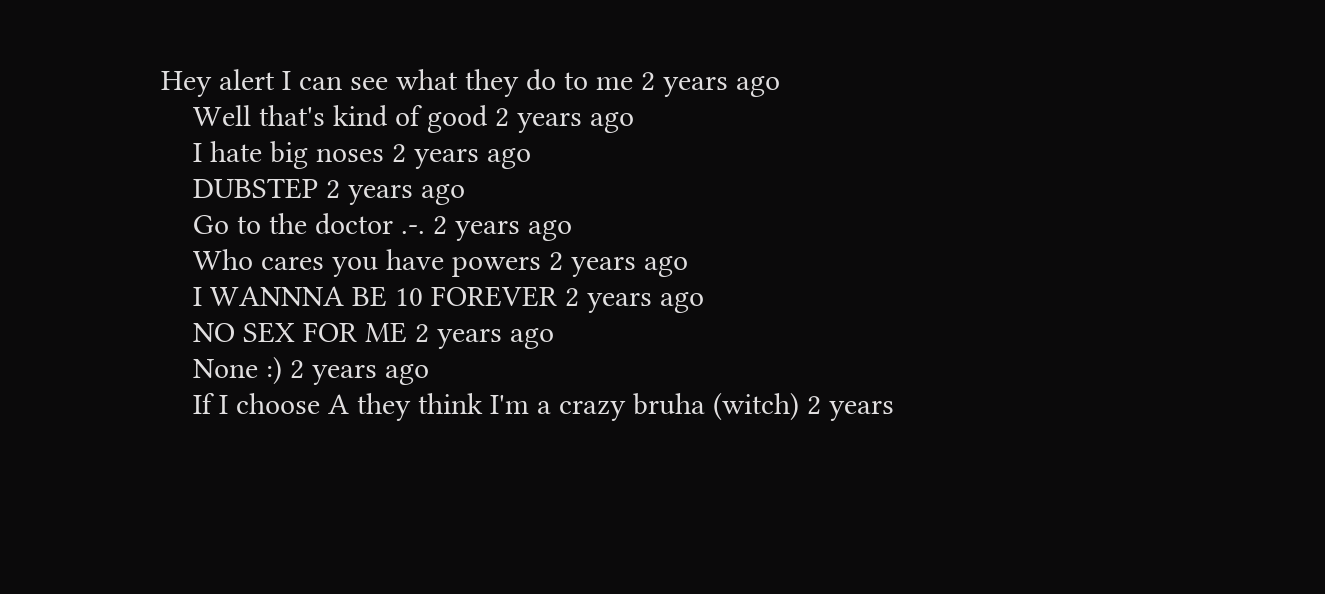Hey alert I can see what they do to me 2 years ago
    Well that's kind of good 2 years ago
    I hate big noses 2 years ago
    DUBSTEP 2 years ago
    Go to the doctor .-. 2 years ago
    Who cares you have powers 2 years ago
    I WANNNA BE 10 FOREVER 2 years ago
    NO SEX FOR ME 2 years ago
    None :) 2 years ago
    If I choose A they think I'm a crazy bruha (witch) 2 years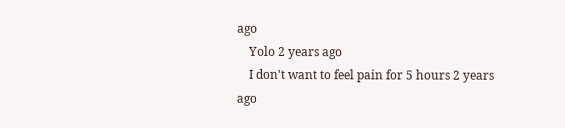ago
    Yolo 2 years ago
    I don't want to feel pain for 5 hours 2 years ago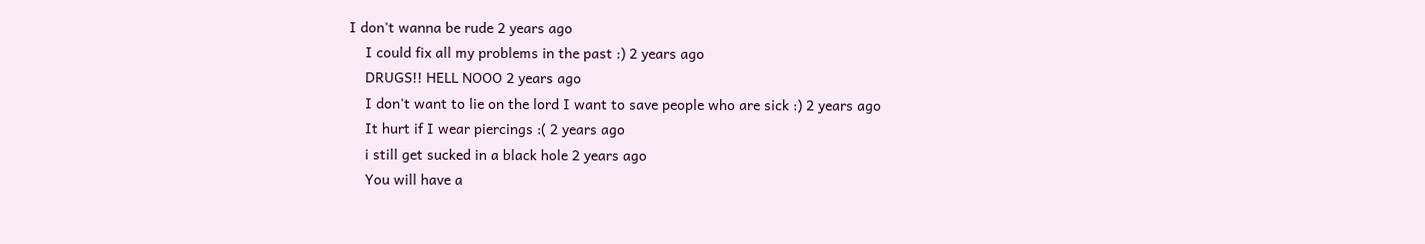I don't wanna be rude 2 years ago
    I could fix all my problems in the past :) 2 years ago
    DRUGS!! HELL NOOO 2 years ago
    I don't want to lie on the lord I want to save people who are sick :) 2 years ago
    It hurt if I wear piercings :( 2 years ago
    i still get sucked in a black hole 2 years ago
    You will have a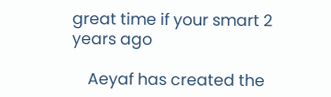great time if your smart 2 years ago

    Aeyaf has created the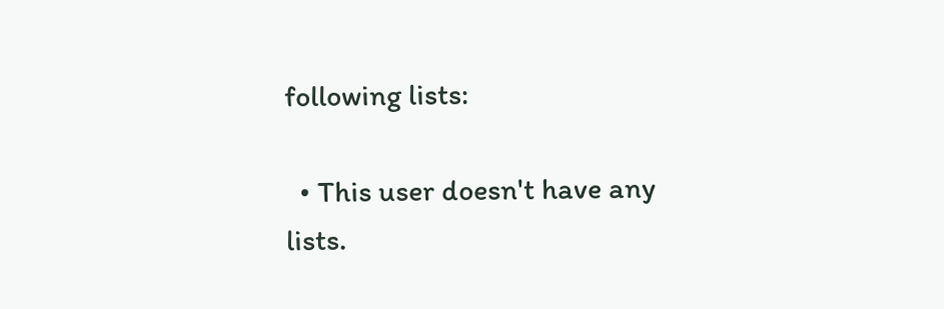following lists:

  • This user doesn't have any lists.